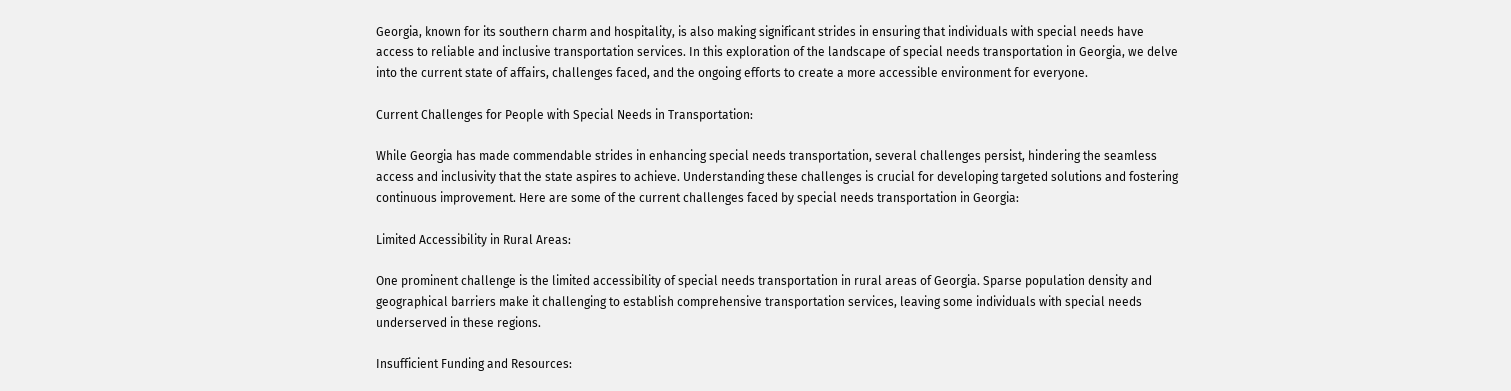Georgia, known for its southern charm and hospitality, is also making significant strides in ensuring that individuals with special needs have access to reliable and inclusive transportation services. In this exploration of the landscape of special needs transportation in Georgia, we delve into the current state of affairs, challenges faced, and the ongoing efforts to create a more accessible environment for everyone.

Current Challenges for People with Special Needs in Transportation:

While Georgia has made commendable strides in enhancing special needs transportation, several challenges persist, hindering the seamless access and inclusivity that the state aspires to achieve. Understanding these challenges is crucial for developing targeted solutions and fostering continuous improvement. Here are some of the current challenges faced by special needs transportation in Georgia:

Limited Accessibility in Rural Areas:

One prominent challenge is the limited accessibility of special needs transportation in rural areas of Georgia. Sparse population density and geographical barriers make it challenging to establish comprehensive transportation services, leaving some individuals with special needs underserved in these regions.

Insufficient Funding and Resources: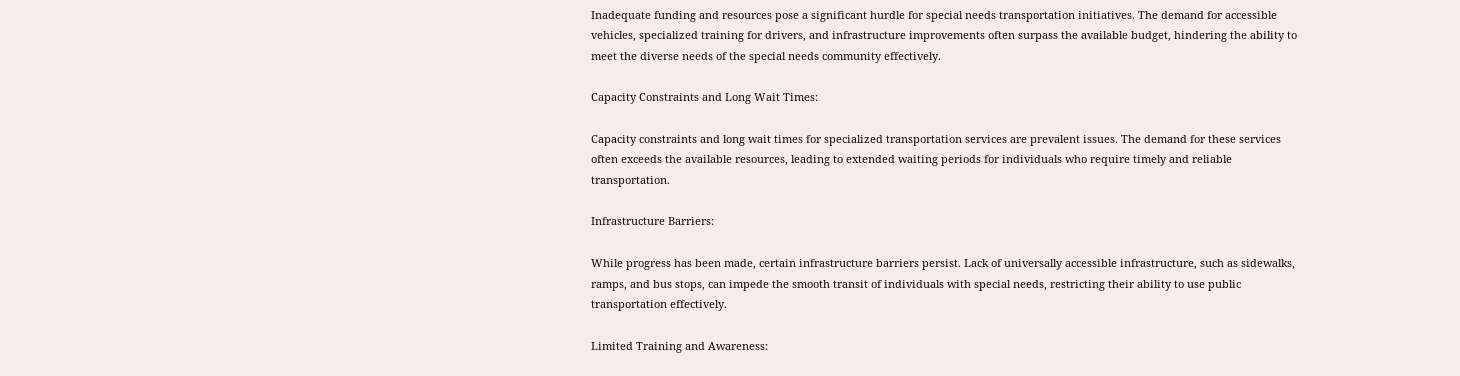Inadequate funding and resources pose a significant hurdle for special needs transportation initiatives. The demand for accessible vehicles, specialized training for drivers, and infrastructure improvements often surpass the available budget, hindering the ability to meet the diverse needs of the special needs community effectively.

Capacity Constraints and Long Wait Times:

Capacity constraints and long wait times for specialized transportation services are prevalent issues. The demand for these services often exceeds the available resources, leading to extended waiting periods for individuals who require timely and reliable transportation.

Infrastructure Barriers:

While progress has been made, certain infrastructure barriers persist. Lack of universally accessible infrastructure, such as sidewalks, ramps, and bus stops, can impede the smooth transit of individuals with special needs, restricting their ability to use public transportation effectively.

Limited Training and Awareness: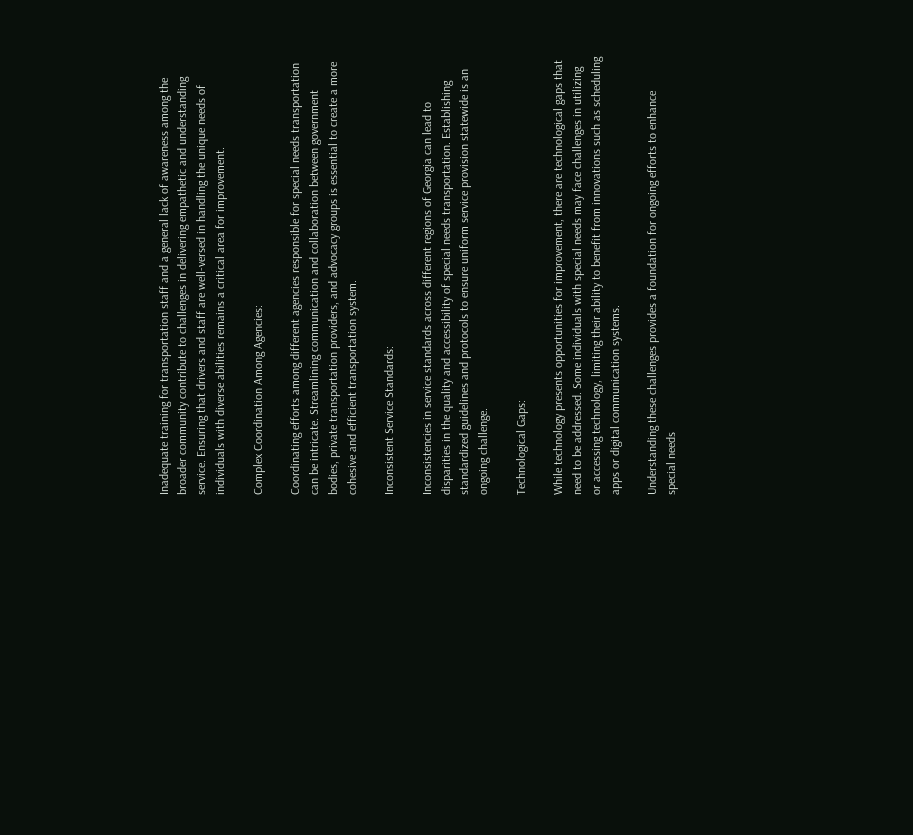Inadequate training for transportation staff and a general lack of awareness among the broader community contribute to challenges in delivering empathetic and understanding service. Ensuring that drivers and staff are well-versed in handling the unique needs of individuals with diverse abilities remains a critical area for improvement.

Complex Coordination Among Agencies:

Coordinating efforts among different agencies responsible for special needs transportation can be intricate. Streamlining communication and collaboration between government bodies, private transportation providers, and advocacy groups is essential to create a more cohesive and efficient transportation system.

Inconsistent Service Standards:

Inconsistencies in service standards across different regions of Georgia can lead to disparities in the quality and accessibility of special needs transportation. Establishing standardized guidelines and protocols to ensure uniform service provision statewide is an ongoing challenge.

Technological Gaps:

While technology presents opportunities for improvement, there are technological gaps that need to be addressed. Some individuals with special needs may face challenges in utilizing or accessing technology, limiting their ability to benefit from innovations such as scheduling apps or digital communication systems.

Understanding these challenges provides a foundation for ongoing efforts to enhance special needs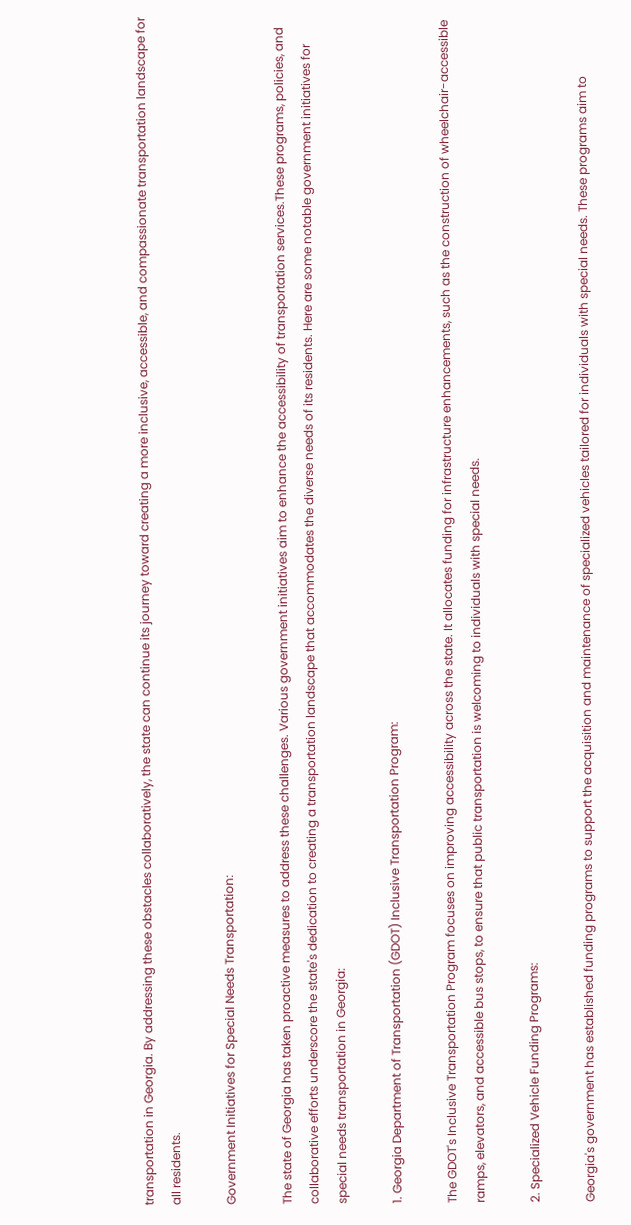transportation in Georgia. By addressing these obstacles collaboratively, the state can continue its journey toward creating a more inclusive, accessible, and compassionate transportation landscape for all residents.

Government Initiatives for Special Needs Transportation:

The state of Georgia has taken proactive measures to address these challenges. Various government initiatives aim to enhance the accessibility of transportation services.These programs, policies, and collaborative efforts underscore the state's dedication to creating a transportation landscape that accommodates the diverse needs of its residents. Here are some notable government initiatives for special needs transportation in Georgia:

1. Georgia Department of Transportation (GDOT) Inclusive Transportation Program:

The GDOT's Inclusive Transportation Program focuses on improving accessibility across the state. It allocates funding for infrastructure enhancements, such as the construction of wheelchair-accessible ramps, elevators, and accessible bus stops, to ensure that public transportation is welcoming to individuals with special needs.

2. Specialized Vehicle Funding Programs:

Georgia's government has established funding programs to support the acquisition and maintenance of specialized vehicles tailored for individuals with special needs. These programs aim to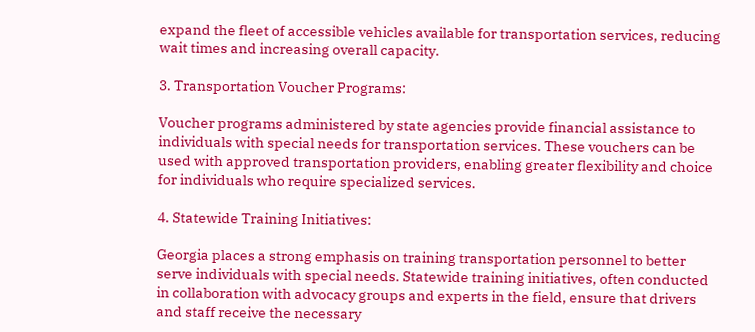expand the fleet of accessible vehicles available for transportation services, reducing wait times and increasing overall capacity.

3. Transportation Voucher Programs:

Voucher programs administered by state agencies provide financial assistance to individuals with special needs for transportation services. These vouchers can be used with approved transportation providers, enabling greater flexibility and choice for individuals who require specialized services.

4. Statewide Training Initiatives:

Georgia places a strong emphasis on training transportation personnel to better serve individuals with special needs. Statewide training initiatives, often conducted in collaboration with advocacy groups and experts in the field, ensure that drivers and staff receive the necessary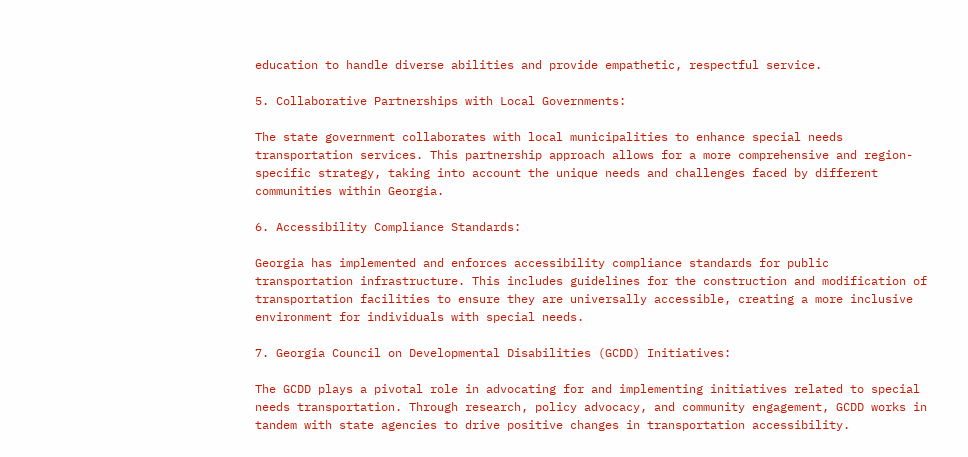education to handle diverse abilities and provide empathetic, respectful service.

5. Collaborative Partnerships with Local Governments:

The state government collaborates with local municipalities to enhance special needs transportation services. This partnership approach allows for a more comprehensive and region-specific strategy, taking into account the unique needs and challenges faced by different communities within Georgia.

6. Accessibility Compliance Standards:

Georgia has implemented and enforces accessibility compliance standards for public transportation infrastructure. This includes guidelines for the construction and modification of transportation facilities to ensure they are universally accessible, creating a more inclusive environment for individuals with special needs.

7. Georgia Council on Developmental Disabilities (GCDD) Initiatives:

The GCDD plays a pivotal role in advocating for and implementing initiatives related to special needs transportation. Through research, policy advocacy, and community engagement, GCDD works in tandem with state agencies to drive positive changes in transportation accessibility.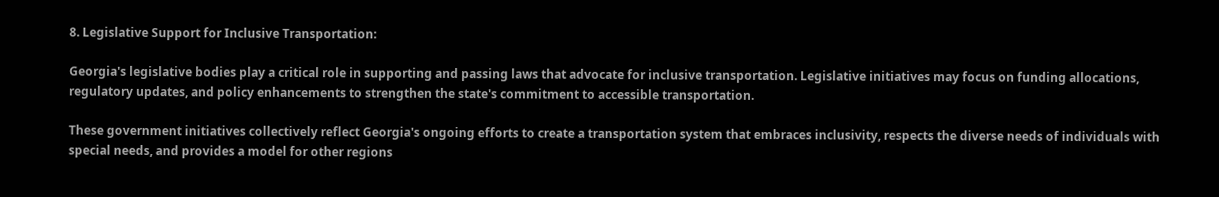8. Legislative Support for Inclusive Transportation:

Georgia's legislative bodies play a critical role in supporting and passing laws that advocate for inclusive transportation. Legislative initiatives may focus on funding allocations, regulatory updates, and policy enhancements to strengthen the state's commitment to accessible transportation.

These government initiatives collectively reflect Georgia's ongoing efforts to create a transportation system that embraces inclusivity, respects the diverse needs of individuals with special needs, and provides a model for other regions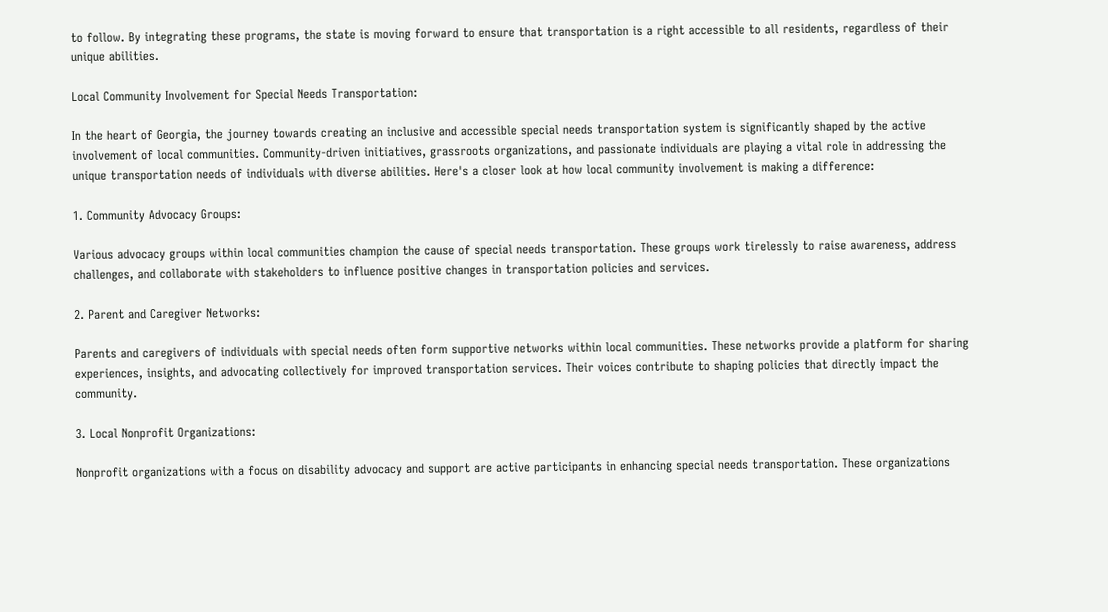to follow. By integrating these programs, the state is moving forward to ensure that transportation is a right accessible to all residents, regardless of their unique abilities.

Local Community Involvement for Special Needs Transportation:

In the heart of Georgia, the journey towards creating an inclusive and accessible special needs transportation system is significantly shaped by the active involvement of local communities. Community-driven initiatives, grassroots organizations, and passionate individuals are playing a vital role in addressing the unique transportation needs of individuals with diverse abilities. Here's a closer look at how local community involvement is making a difference:

1. Community Advocacy Groups:

Various advocacy groups within local communities champion the cause of special needs transportation. These groups work tirelessly to raise awareness, address challenges, and collaborate with stakeholders to influence positive changes in transportation policies and services.

2. Parent and Caregiver Networks:

Parents and caregivers of individuals with special needs often form supportive networks within local communities. These networks provide a platform for sharing experiences, insights, and advocating collectively for improved transportation services. Their voices contribute to shaping policies that directly impact the community.

3. Local Nonprofit Organizations:

Nonprofit organizations with a focus on disability advocacy and support are active participants in enhancing special needs transportation. These organizations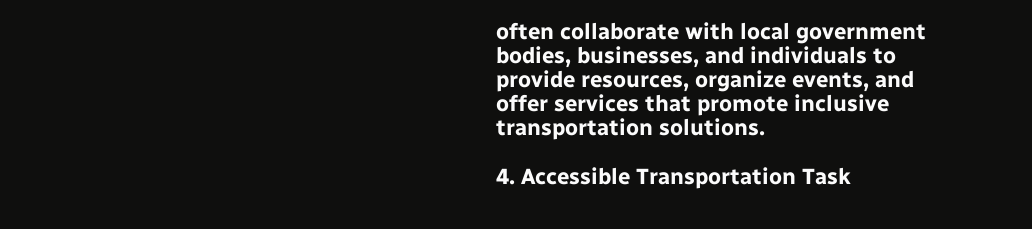often collaborate with local government bodies, businesses, and individuals to provide resources, organize events, and offer services that promote inclusive transportation solutions.

4. Accessible Transportation Task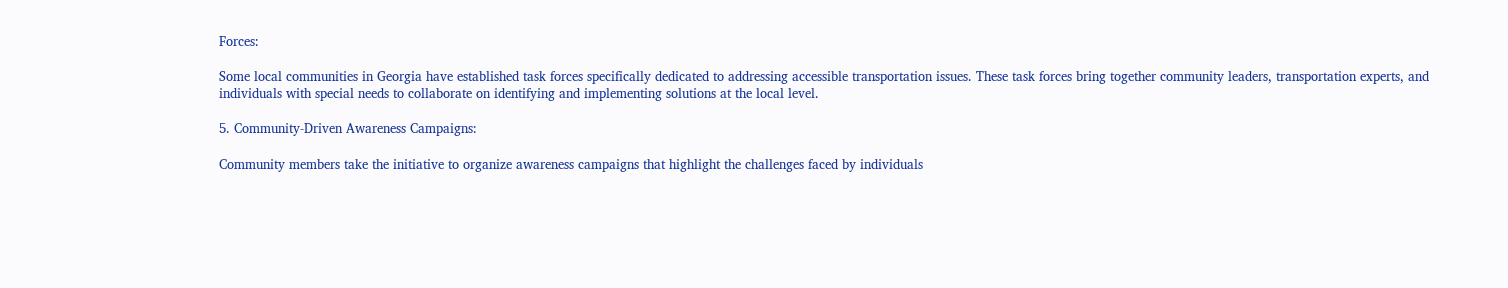Forces:

Some local communities in Georgia have established task forces specifically dedicated to addressing accessible transportation issues. These task forces bring together community leaders, transportation experts, and individuals with special needs to collaborate on identifying and implementing solutions at the local level.

5. Community-Driven Awareness Campaigns:

Community members take the initiative to organize awareness campaigns that highlight the challenges faced by individuals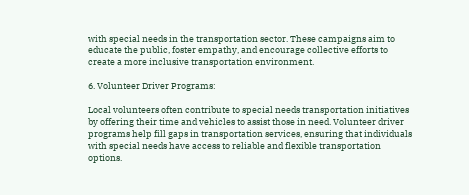with special needs in the transportation sector. These campaigns aim to educate the public, foster empathy, and encourage collective efforts to create a more inclusive transportation environment.

6. Volunteer Driver Programs:

Local volunteers often contribute to special needs transportation initiatives by offering their time and vehicles to assist those in need. Volunteer driver programs help fill gaps in transportation services, ensuring that individuals with special needs have access to reliable and flexible transportation options.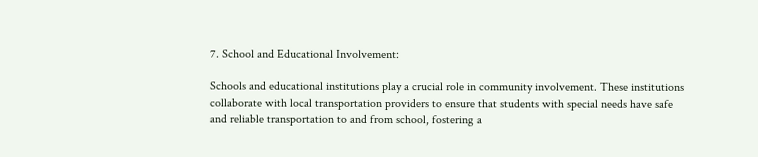7. School and Educational Involvement:

Schools and educational institutions play a crucial role in community involvement. These institutions collaborate with local transportation providers to ensure that students with special needs have safe and reliable transportation to and from school, fostering a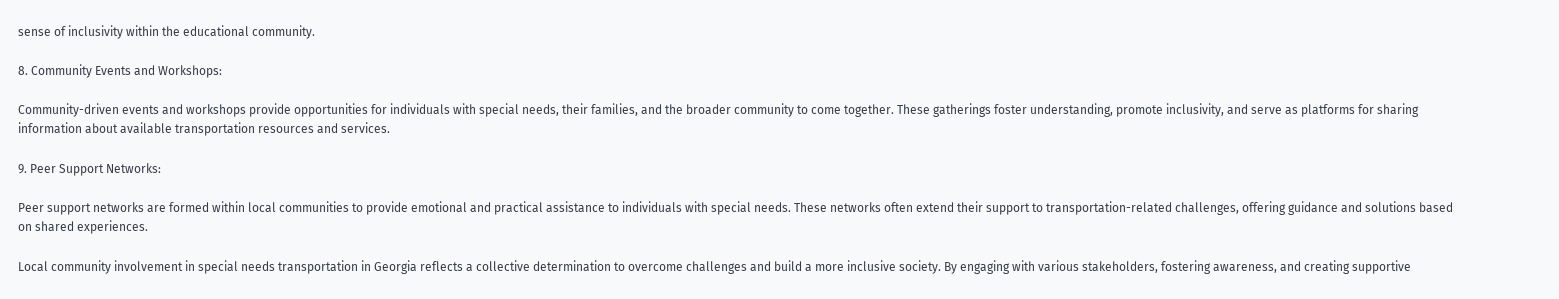sense of inclusivity within the educational community.

8. Community Events and Workshops:

Community-driven events and workshops provide opportunities for individuals with special needs, their families, and the broader community to come together. These gatherings foster understanding, promote inclusivity, and serve as platforms for sharing information about available transportation resources and services.

9. Peer Support Networks:

Peer support networks are formed within local communities to provide emotional and practical assistance to individuals with special needs. These networks often extend their support to transportation-related challenges, offering guidance and solutions based on shared experiences.

Local community involvement in special needs transportation in Georgia reflects a collective determination to overcome challenges and build a more inclusive society. By engaging with various stakeholders, fostering awareness, and creating supportive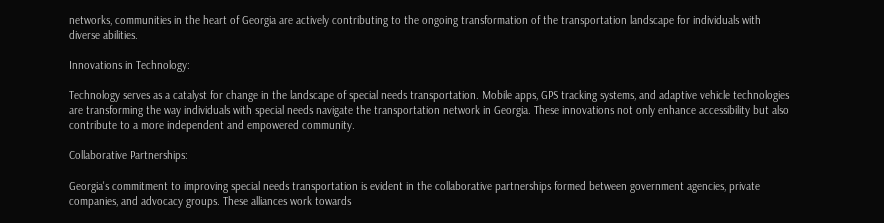networks, communities in the heart of Georgia are actively contributing to the ongoing transformation of the transportation landscape for individuals with diverse abilities.

Innovations in Technology:

Technology serves as a catalyst for change in the landscape of special needs transportation. Mobile apps, GPS tracking systems, and adaptive vehicle technologies are transforming the way individuals with special needs navigate the transportation network in Georgia. These innovations not only enhance accessibility but also contribute to a more independent and empowered community.

Collaborative Partnerships:

Georgia's commitment to improving special needs transportation is evident in the collaborative partnerships formed between government agencies, private companies, and advocacy groups. These alliances work towards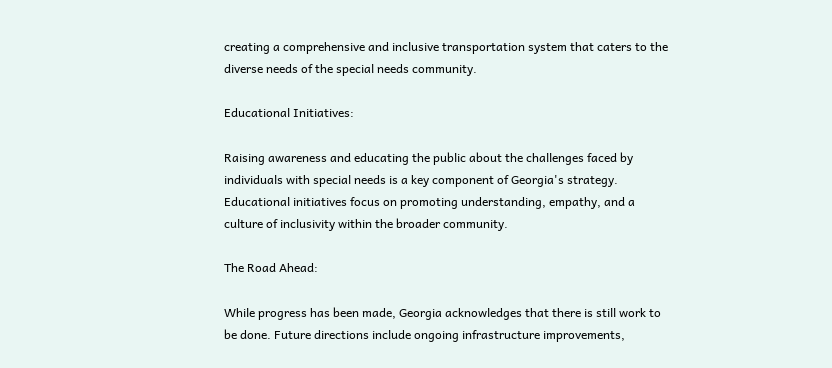creating a comprehensive and inclusive transportation system that caters to the diverse needs of the special needs community.

Educational Initiatives:

Raising awareness and educating the public about the challenges faced by individuals with special needs is a key component of Georgia's strategy. Educational initiatives focus on promoting understanding, empathy, and a culture of inclusivity within the broader community.

The Road Ahead:

While progress has been made, Georgia acknowledges that there is still work to be done. Future directions include ongoing infrastructure improvements,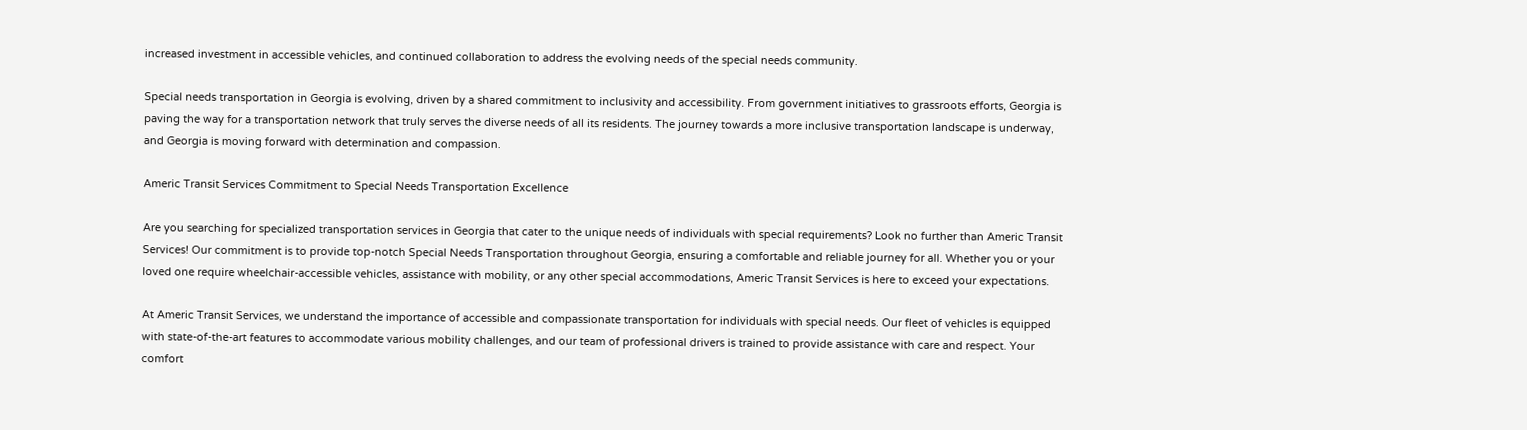increased investment in accessible vehicles, and continued collaboration to address the evolving needs of the special needs community.

Special needs transportation in Georgia is evolving, driven by a shared commitment to inclusivity and accessibility. From government initiatives to grassroots efforts, Georgia is paving the way for a transportation network that truly serves the diverse needs of all its residents. The journey towards a more inclusive transportation landscape is underway, and Georgia is moving forward with determination and compassion.

Americ Transit Services Commitment to Special Needs Transportation Excellence

Are you searching for specialized transportation services in Georgia that cater to the unique needs of individuals with special requirements? Look no further than Americ Transit Services! Our commitment is to provide top-notch Special Needs Transportation throughout Georgia, ensuring a comfortable and reliable journey for all. Whether you or your loved one require wheelchair-accessible vehicles, assistance with mobility, or any other special accommodations, Americ Transit Services is here to exceed your expectations.

At Americ Transit Services, we understand the importance of accessible and compassionate transportation for individuals with special needs. Our fleet of vehicles is equipped with state-of-the-art features to accommodate various mobility challenges, and our team of professional drivers is trained to provide assistance with care and respect. Your comfort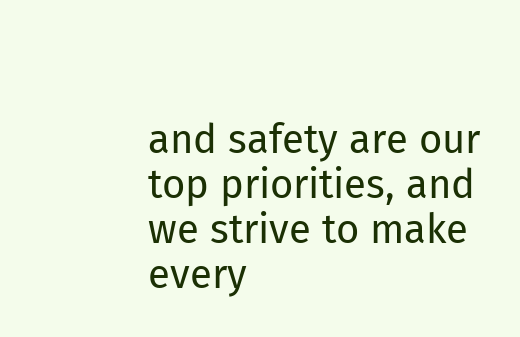and safety are our top priorities, and we strive to make every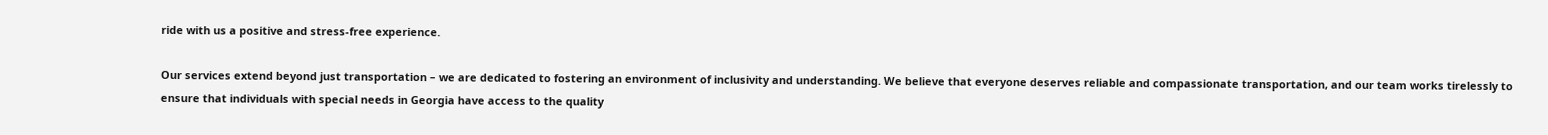ride with us a positive and stress-free experience.

Our services extend beyond just transportation – we are dedicated to fostering an environment of inclusivity and understanding. We believe that everyone deserves reliable and compassionate transportation, and our team works tirelessly to ensure that individuals with special needs in Georgia have access to the quality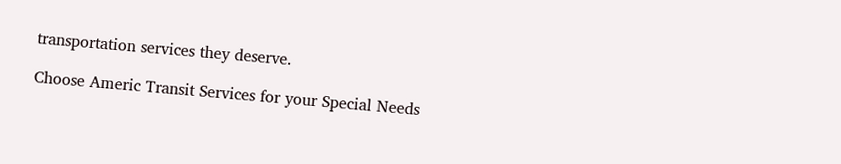transportation services they deserve.

Choose Americ Transit Services for your Special Needs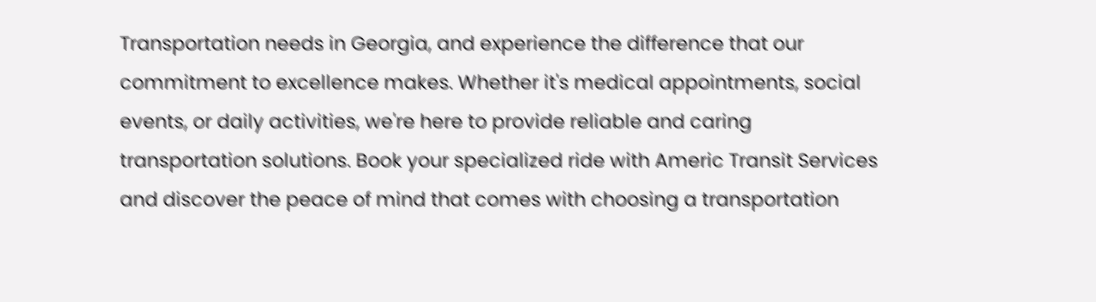Transportation needs in Georgia, and experience the difference that our commitment to excellence makes. Whether it's medical appointments, social events, or daily activities, we're here to provide reliable and caring transportation solutions. Book your specialized ride with Americ Transit Services and discover the peace of mind that comes with choosing a transportation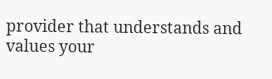provider that understands and values your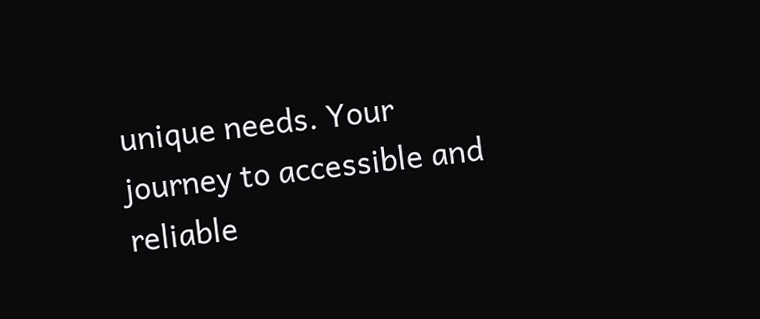unique needs. Your journey to accessible and reliable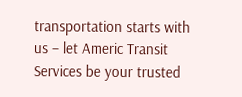transportation starts with us – let Americ Transit Services be your trusted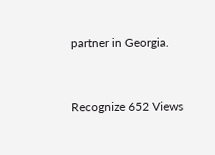partner in Georgia.


Recognize 652 Views